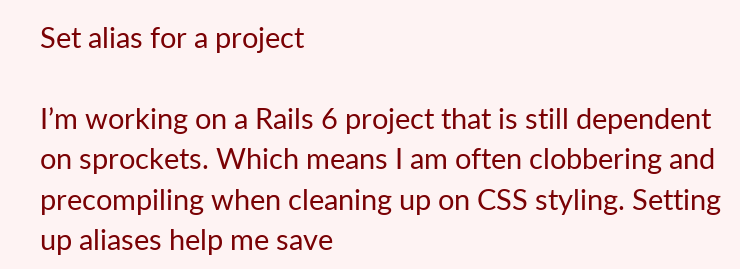Set alias for a project

I’m working on a Rails 6 project that is still dependent on sprockets. Which means I am often clobbering and precompiling when cleaning up on CSS styling. Setting up aliases help me save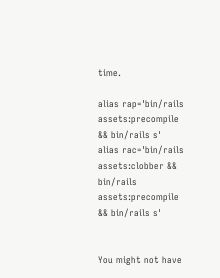time.

alias rap='bin/rails assets:precompile && bin/rails s'
alias rac='bin/rails assets:clobber && bin/rails assets:precompile && bin/rails s'


You might not have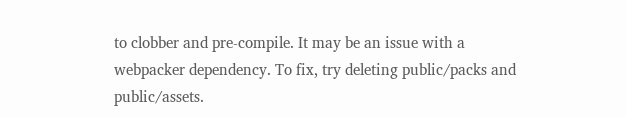to clobber and pre-compile. It may be an issue with a webpacker dependency. To fix, try deleting public/packs and public/assets.